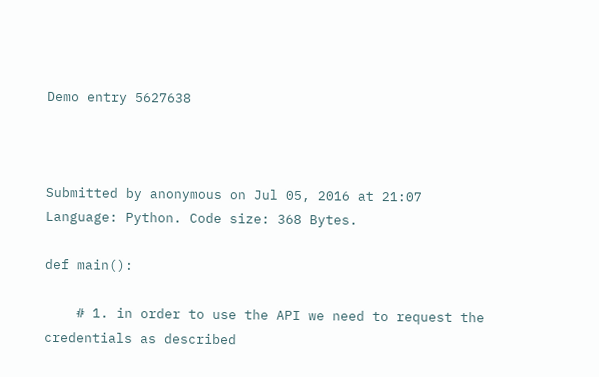Demo entry 5627638



Submitted by anonymous on Jul 05, 2016 at 21:07
Language: Python. Code size: 368 Bytes.

def main():

    # 1. in order to use the API we need to request the credentials as described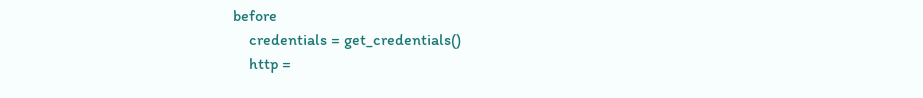before
    credentials = get_credentials()
    http =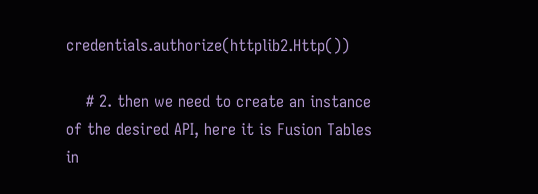credentials.authorize(httplib2.Http())

    # 2. then we need to create an instance of the desired API, here it is Fusion Tables in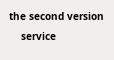the second version
    service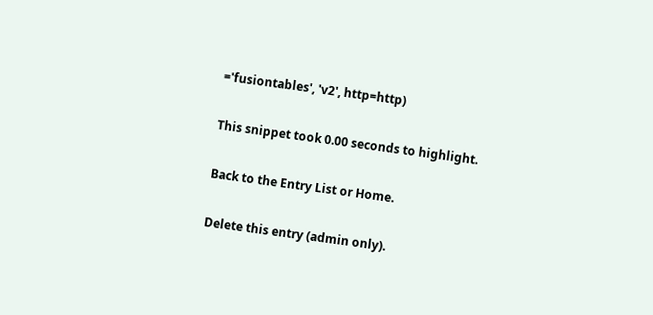='fusiontables', 'v2', http=http)

This snippet took 0.00 seconds to highlight.

Back to the Entry List or Home.

Delete this entry (admin only).